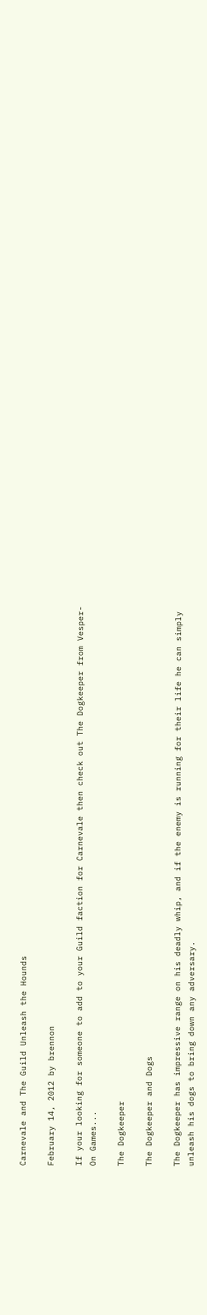Carnevale and The Guild Unleash the Hounds

February 14, 2012 by brennon

If your looking for someone to add to your Guild faction for Carnevale then check out The Dogkeeper from Vesper-On Games...

The Dogkeeper

The Dogkeeper and Dogs

The Dogkeeper has impressive range on his deadly whip, and if the enemy is running for their life he can simply unleash his dogs to bring down any adversary.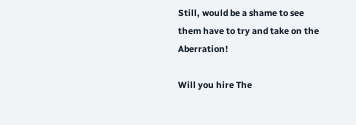Still, would be a shame to see them have to try and take on the Aberration!

Will you hire The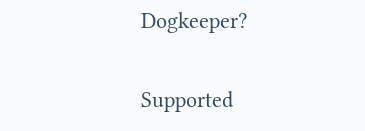Dogkeeper?

Supported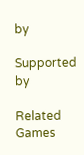by

Supported by

Related Games